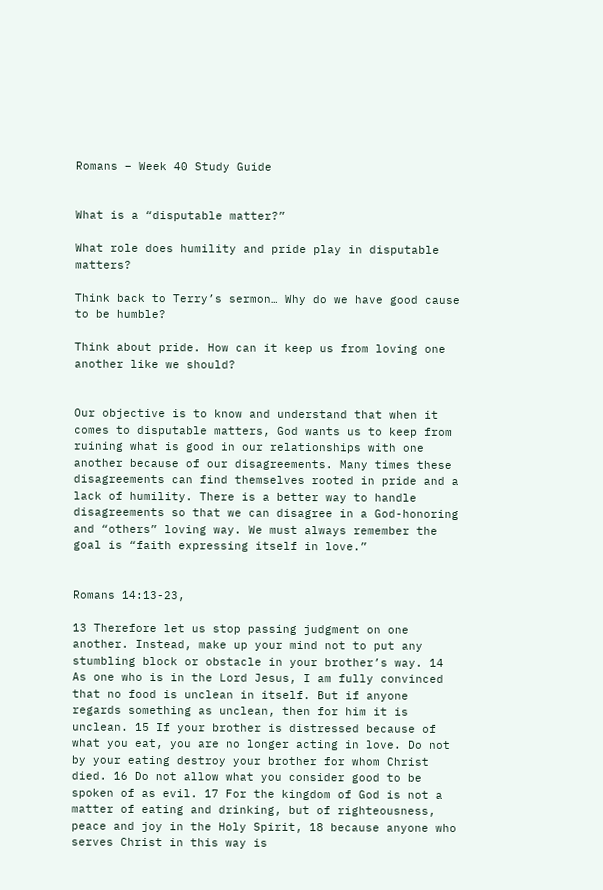Romans – Week 40 Study Guide


What is a “disputable matter?”

What role does humility and pride play in disputable matters?

Think back to Terry’s sermon… Why do we have good cause to be humble?

Think about pride. How can it keep us from loving one another like we should?


Our objective is to know and understand that when it comes to disputable matters, God wants us to keep from ruining what is good in our relationships with one another because of our disagreements. Many times these disagreements can find themselves rooted in pride and a lack of humility. There is a better way to handle disagreements so that we can disagree in a God-honoring and “others” loving way. We must always remember the goal is “faith expressing itself in love.”


Romans 14:13-23,

13 Therefore let us stop passing judgment on one another. Instead, make up your mind not to put any stumbling block or obstacle in your brother’s way. 14 As one who is in the Lord Jesus, I am fully convinced that no food is unclean in itself. But if anyone regards something as unclean, then for him it is unclean. 15 If your brother is distressed because of what you eat, you are no longer acting in love. Do not by your eating destroy your brother for whom Christ died. 16 Do not allow what you consider good to be spoken of as evil. 17 For the kingdom of God is not a matter of eating and drinking, but of righteousness, peace and joy in the Holy Spirit, 18 because anyone who serves Christ in this way is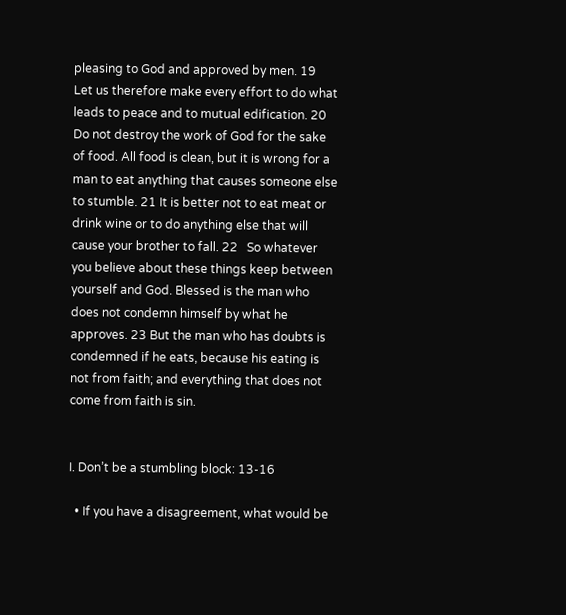pleasing to God and approved by men. 19   Let us therefore make every effort to do what leads to peace and to mutual edification. 20 Do not destroy the work of God for the sake of food. All food is clean, but it is wrong for a man to eat anything that causes someone else to stumble. 21 It is better not to eat meat or drink wine or to do anything else that will cause your brother to fall. 22   So whatever you believe about these things keep between yourself and God. Blessed is the man who does not condemn himself by what he approves. 23 But the man who has doubts is condemned if he eats, because his eating is not from faith; and everything that does not come from faith is sin.


I. Don’t be a stumbling block: 13-16

  • If you have a disagreement, what would be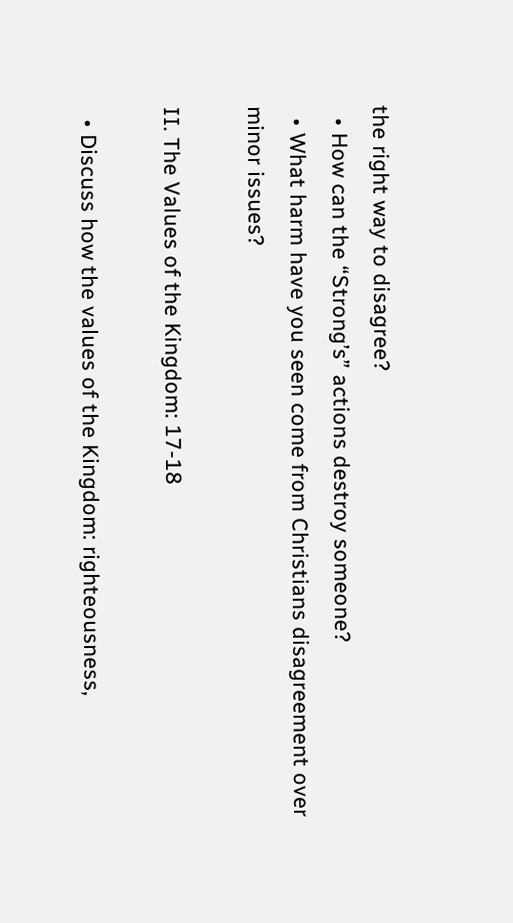the right way to disagree?
  • How can the “Strong’s” actions destroy someone?
  • What harm have you seen come from Christians disagreement over minor issues?

II. The Values of the Kingdom: 17-18

  • Discuss how the values of the Kingdom: righteousness,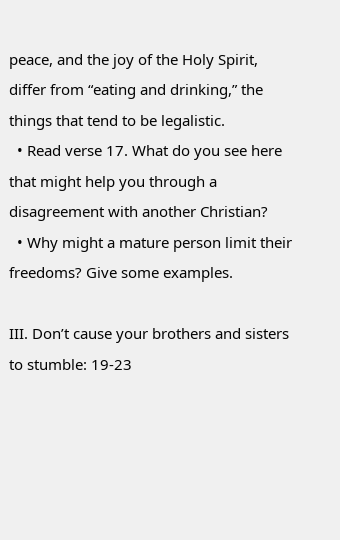peace, and the joy of the Holy Spirit, differ from “eating and drinking,” the things that tend to be legalistic.
  • Read verse 17. What do you see here that might help you through a disagreement with another Christian?
  • Why might a mature person limit their freedoms? Give some examples.

III. Don’t cause your brothers and sisters to stumble: 19-23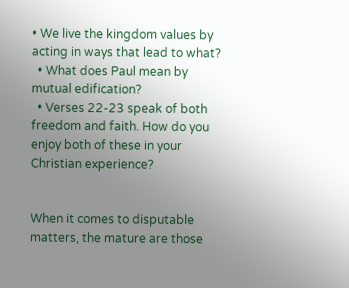• We live the kingdom values by acting in ways that lead to what?
  • What does Paul mean by mutual edification?
  • Verses 22-23 speak of both freedom and faith. How do you enjoy both of these in your Christian experience?


When it comes to disputable matters, the mature are those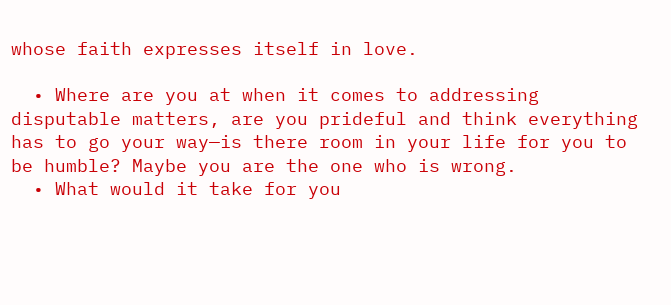whose faith expresses itself in love.

  • Where are you at when it comes to addressing disputable matters, are you prideful and think everything has to go your way—is there room in your life for you to be humble? Maybe you are the one who is wrong.
  • What would it take for you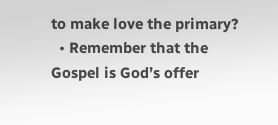to make love the primary?
  • Remember that the Gospel is God’s offer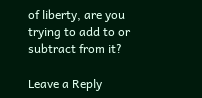of liberty, are you trying to add to or subtract from it?

Leave a Reply